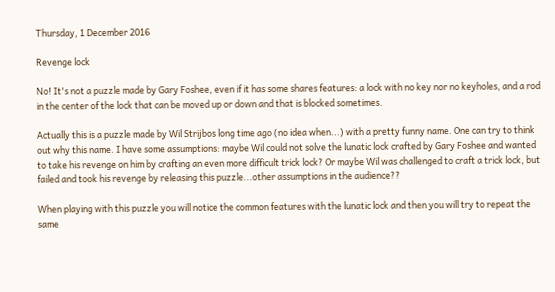Thursday, 1 December 2016

Revenge lock

No! It's not a puzzle made by Gary Foshee, even if it has some shares features: a lock with no key nor no keyholes, and a rod in the center of the lock that can be moved up or down and that is blocked sometimes.

Actually this is a puzzle made by Wil Strijbos long time ago (no idea when...) with a pretty funny name. One can try to think out why this name. I have some assumptions: maybe Wil could not solve the lunatic lock crafted by Gary Foshee and wanted to take his revenge on him by crafting an even more difficult trick lock? Or maybe Wil was challenged to craft a trick lock, but failed and took his revenge by releasing this puzzle...other assumptions in the audience??

When playing with this puzzle you will notice the common features with the lunatic lock and then you will try to repeat the same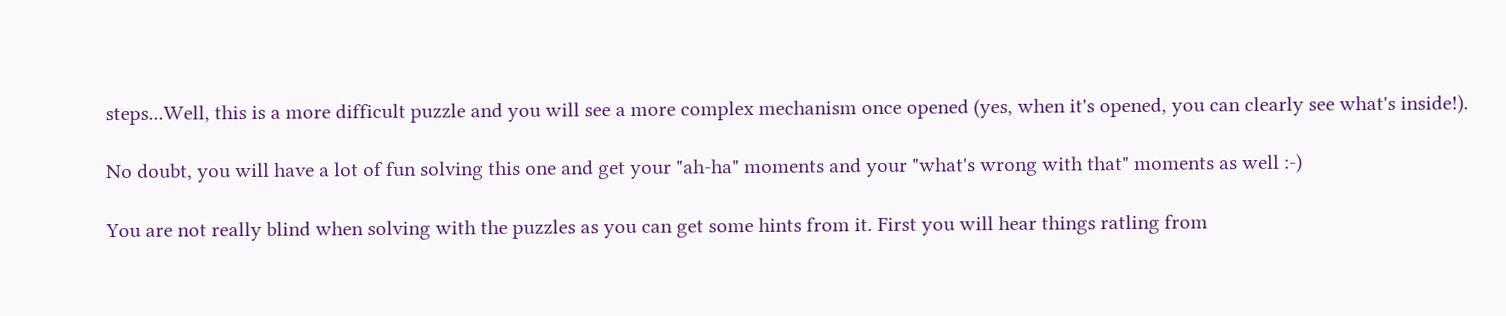steps...Well, this is a more difficult puzzle and you will see a more complex mechanism once opened (yes, when it's opened, you can clearly see what's inside!).

No doubt, you will have a lot of fun solving this one and get your "ah-ha" moments and your "what's wrong with that" moments as well :-)

You are not really blind when solving with the puzzles as you can get some hints from it. First you will hear things ratling from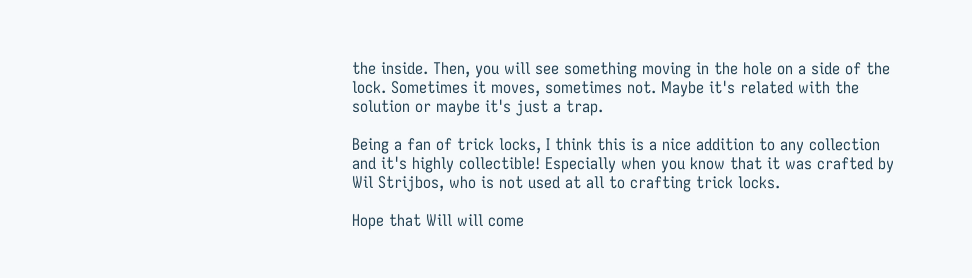the inside. Then, you will see something moving in the hole on a side of the lock. Sometimes it moves, sometimes not. Maybe it's related with the solution or maybe it's just a trap.

Being a fan of trick locks, I think this is a nice addition to any collection and it's highly collectible! Especially when you know that it was crafted by Wil Strijbos, who is not used at all to crafting trick locks.

Hope that Will will come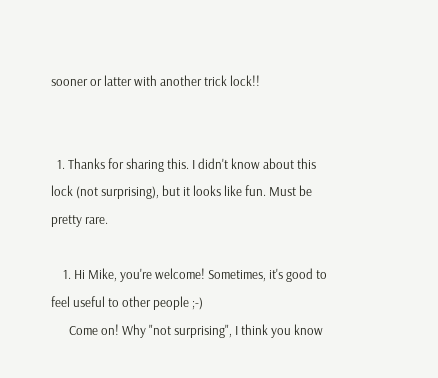sooner or latter with another trick lock!!


  1. Thanks for sharing this. I didn't know about this lock (not surprising), but it looks like fun. Must be pretty rare.

    1. Hi Mike, you're welcome! Sometimes, it's good to feel useful to other people ;-)
      Come on! Why "not surprising", I think you know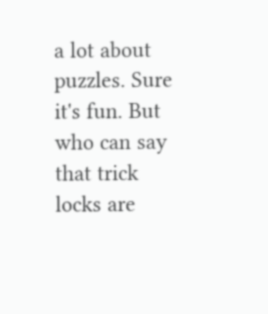a lot about puzzles. Sure it's fun. But who can say that trick locks are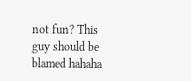not fun? This guy should be blamed hahaha